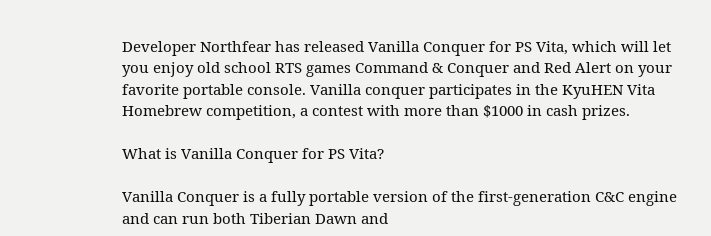Developer Northfear has released Vanilla Conquer for PS Vita, which will let you enjoy old school RTS games Command & Conquer and Red Alert on your favorite portable console. Vanilla conquer participates in the KyuHEN Vita Homebrew competition, a contest with more than $1000 in cash prizes.

What is Vanilla Conquer for PS Vita?

Vanilla Conquer is a fully portable version of the first-generation C&C engine and can run both Tiberian Dawn and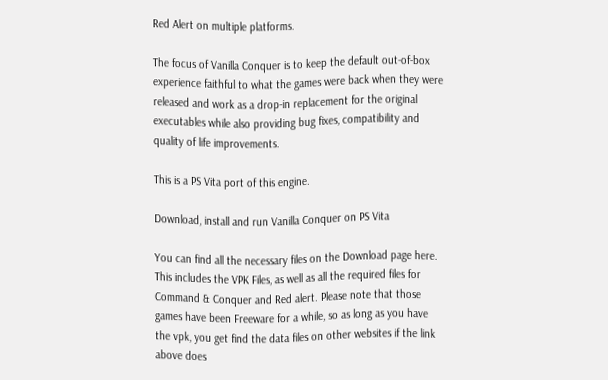Red Alert on multiple platforms.

The focus of Vanilla Conquer is to keep the default out-of-box experience faithful to what the games were back when they were released and work as a drop-in replacement for the original executables while also providing bug fixes, compatibility and quality of life improvements.

This is a PS Vita port of this engine.

Download, install and run Vanilla Conquer on PS Vita

You can find all the necessary files on the Download page here. This includes the VPK Files, as well as all the required files for Command & Conquer and Red alert. Please note that those games have been Freeware for a while, so as long as you have the vpk, you get find the data files on other websites if the link above does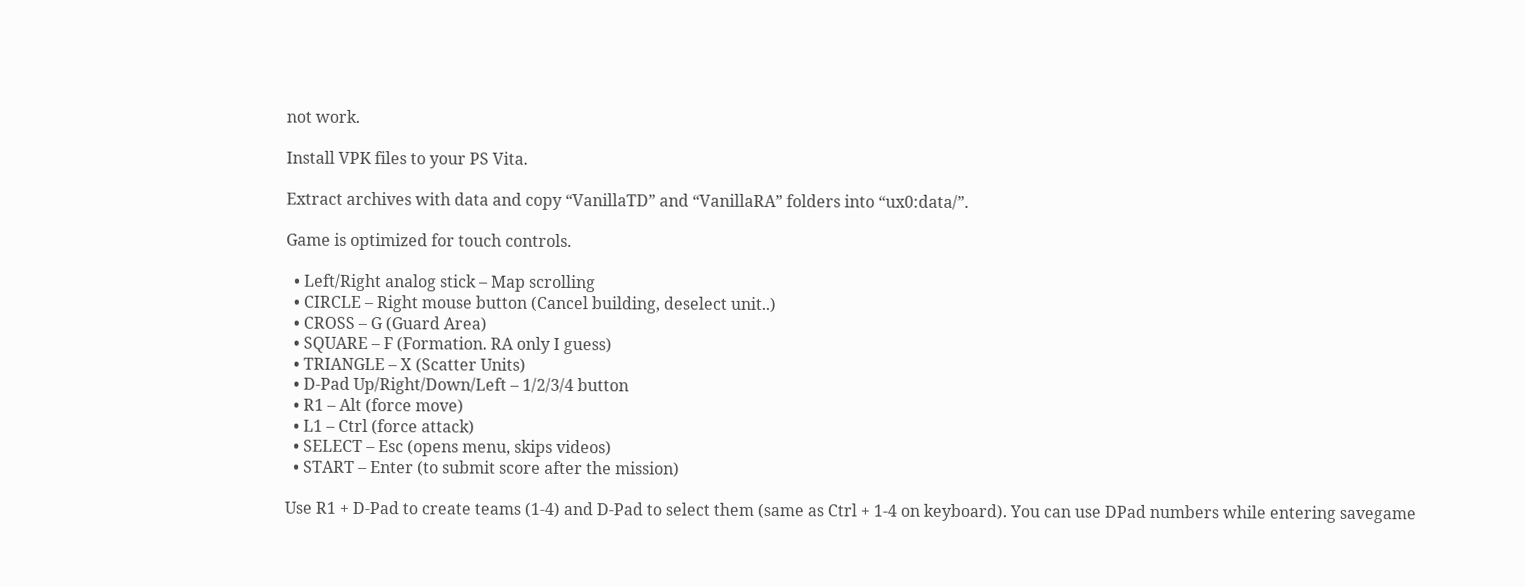not work.

Install VPK files to your PS Vita.

Extract archives with data and copy “VanillaTD” and “VanillaRA” folders into “ux0:data/”.

Game is optimized for touch controls.

  • Left/Right analog stick – Map scrolling
  • CIRCLE – Right mouse button (Cancel building, deselect unit..)
  • CROSS – G (Guard Area)
  • SQUARE – F (Formation. RA only I guess)
  • TRIANGLE – X (Scatter Units)
  • D-Pad Up/Right/Down/Left – 1/2/3/4 button
  • R1 – Alt (force move)
  • L1 – Ctrl (force attack)
  • SELECT – Esc (opens menu, skips videos)
  • START – Enter (to submit score after the mission)

Use R1 + D-Pad to create teams (1-4) and D-Pad to select them (same as Ctrl + 1-4 on keyboard). You can use DPad numbers while entering savegame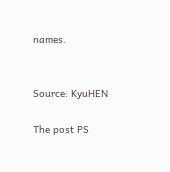names.


Source: KyuHEN

The post PS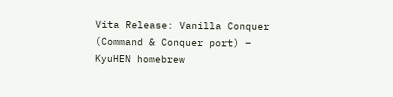Vita Release: Vanilla Conquer (Command & Conquer port) – KyuHEN homebrew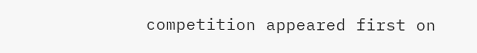competition appeared first on